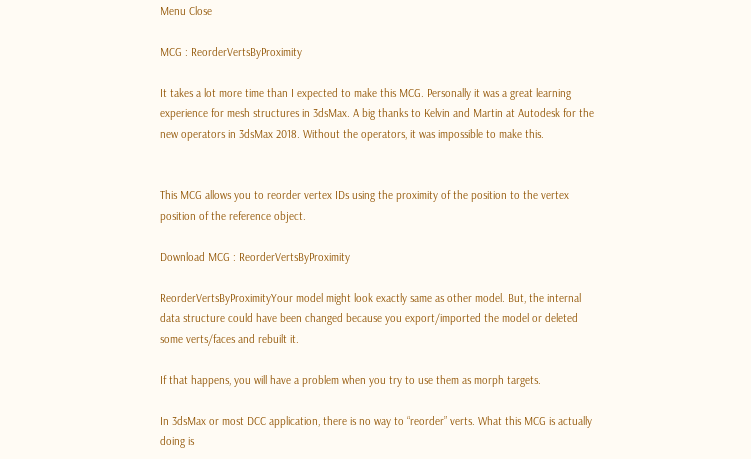Menu Close

MCG : ReorderVertsByProximity

It takes a lot more time than I expected to make this MCG. Personally it was a great learning experience for mesh structures in 3dsMax. A big thanks to Kelvin and Martin at Autodesk for the new operators in 3dsMax 2018. Without the operators, it was impossible to make this.


This MCG allows you to reorder vertex IDs using the proximity of the position to the vertex position of the reference object.

Download MCG : ReorderVertsByProximity

ReorderVertsByProximityYour model might look exactly same as other model. But, the internal data structure could have been changed because you export/imported the model or deleted some verts/faces and rebuilt it.

If that happens, you will have a problem when you try to use them as morph targets.

In 3dsMax or most DCC application, there is no way to “reorder” verts. What this MCG is actually doing is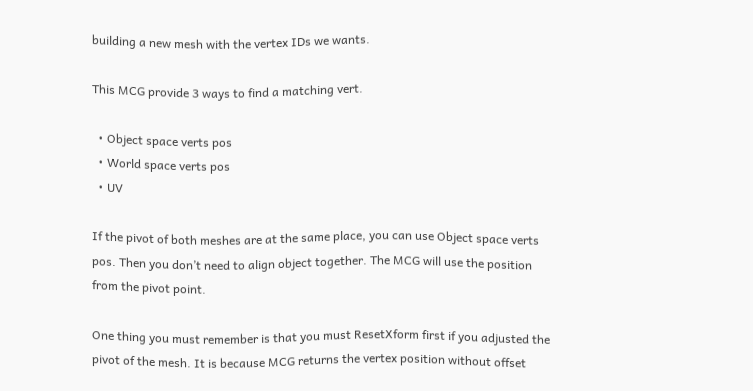building a new mesh with the vertex IDs we wants.

This MCG provide 3 ways to find a matching vert.

  • Object space verts pos
  • World space verts pos
  • UV

If the pivot of both meshes are at the same place, you can use Object space verts pos. Then you don’t need to align object together. The MCG will use the position from the pivot point.

One thing you must remember is that you must ResetXform first if you adjusted the pivot of the mesh. It is because MCG returns the vertex position without offset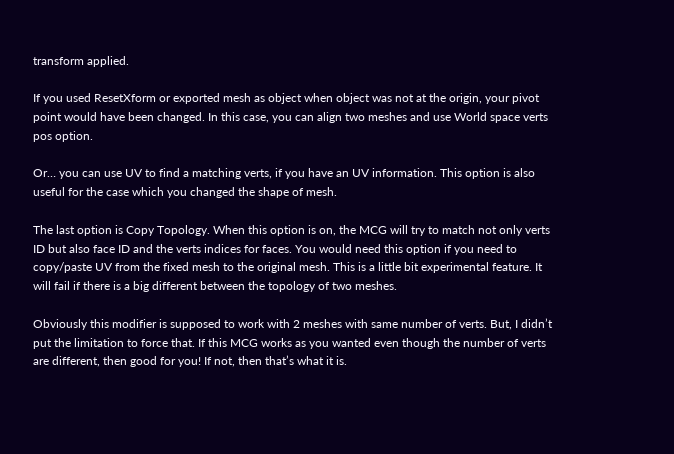transform applied.

If you used ResetXform or exported mesh as object when object was not at the origin, your pivot point would have been changed. In this case, you can align two meshes and use World space verts pos option.

Or… you can use UV to find a matching verts, if you have an UV information. This option is also useful for the case which you changed the shape of mesh.

The last option is Copy Topology. When this option is on, the MCG will try to match not only verts ID but also face ID and the verts indices for faces. You would need this option if you need to copy/paste UV from the fixed mesh to the original mesh. This is a little bit experimental feature. It will fail if there is a big different between the topology of two meshes.

Obviously this modifier is supposed to work with 2 meshes with same number of verts. But, I didn’t put the limitation to force that. If this MCG works as you wanted even though the number of verts are different, then good for you! If not, then that’s what it is.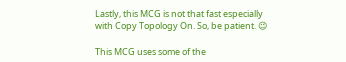Lastly, this MCG is not that fast especially with Copy Topology On. So, be patient. 😉

This MCG uses some of the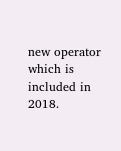new operator which is included in 2018.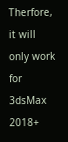Therfore, it will only work for 3dsMax 2018+